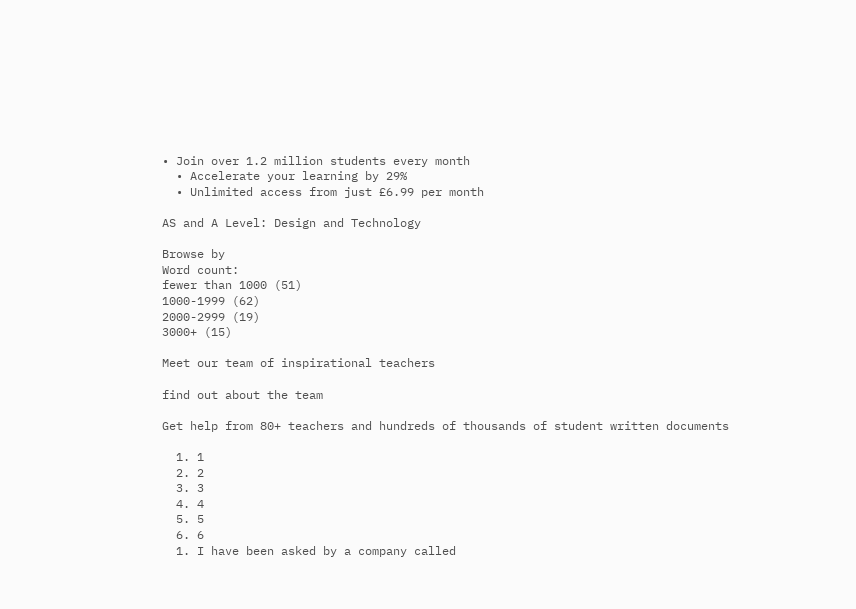• Join over 1.2 million students every month
  • Accelerate your learning by 29%
  • Unlimited access from just £6.99 per month

AS and A Level: Design and Technology

Browse by
Word count:
fewer than 1000 (51)
1000-1999 (62)
2000-2999 (19)
3000+ (15)

Meet our team of inspirational teachers

find out about the team

Get help from 80+ teachers and hundreds of thousands of student written documents

  1. 1
  2. 2
  3. 3
  4. 4
  5. 5
  6. 6
  1. I have been asked by a company called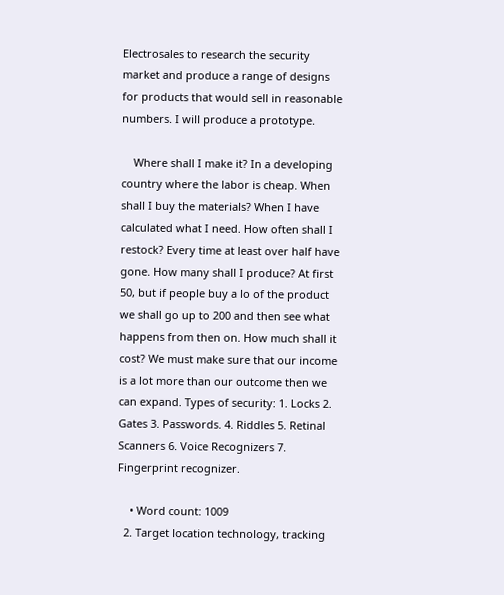Electrosales to research the security market and produce a range of designs for products that would sell in reasonable numbers. I will produce a prototype.

    Where shall I make it? In a developing country where the labor is cheap. When shall I buy the materials? When I have calculated what I need. How often shall I restock? Every time at least over half have gone. How many shall I produce? At first 50, but if people buy a lo of the product we shall go up to 200 and then see what happens from then on. How much shall it cost? We must make sure that our income is a lot more than our outcome then we can expand. Types of security: 1. Locks 2. Gates 3. Passwords. 4. Riddles 5. Retinal Scanners 6. Voice Recognizers 7. Fingerprint recognizer.

    • Word count: 1009
  2. Target location technology, tracking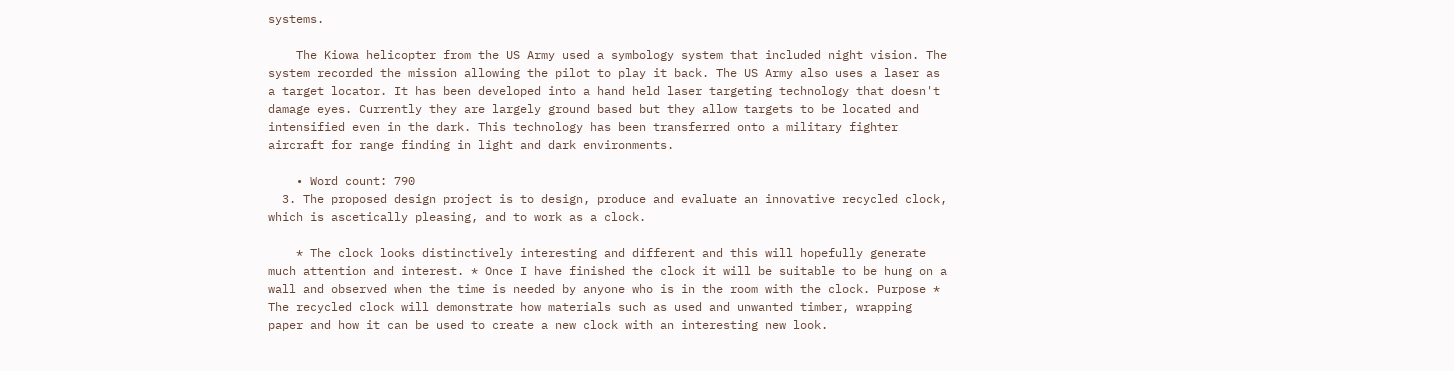systems.

    The Kiowa helicopter from the US Army used a symbology system that included night vision. The system recorded the mission allowing the pilot to play it back. The US Army also uses a laser as a target locator. It has been developed into a hand held laser targeting technology that doesn't damage eyes. Currently they are largely ground based but they allow targets to be located and intensified even in the dark. This technology has been transferred onto a military fighter aircraft for range finding in light and dark environments.

    • Word count: 790
  3. The proposed design project is to design, produce and evaluate an innovative recycled clock, which is ascetically pleasing, and to work as a clock.

    * The clock looks distinctively interesting and different and this will hopefully generate much attention and interest. * Once I have finished the clock it will be suitable to be hung on a wall and observed when the time is needed by anyone who is in the room with the clock. Purpose * The recycled clock will demonstrate how materials such as used and unwanted timber, wrapping paper and how it can be used to create a new clock with an interesting new look.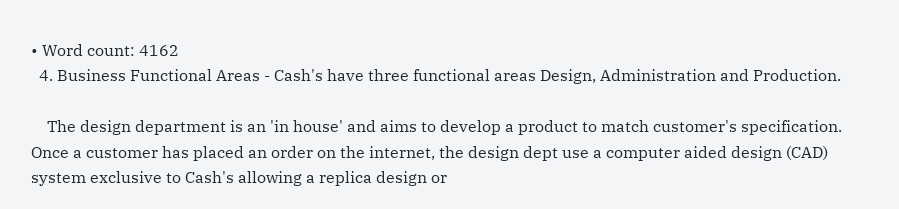• Word count: 4162
  4. Business Functional Areas - Cash's have three functional areas Design, Administration and Production.

    The design department is an 'in house' and aims to develop a product to match customer's specification. Once a customer has placed an order on the internet, the design dept use a computer aided design (CAD) system exclusive to Cash's allowing a replica design or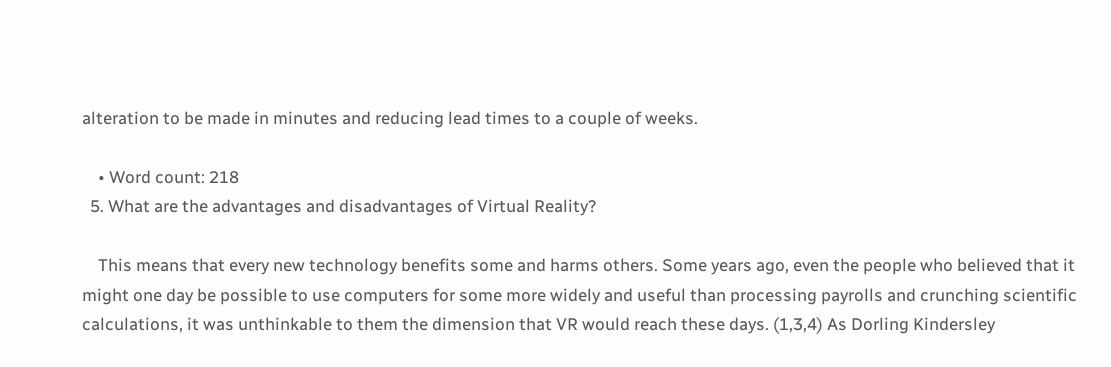alteration to be made in minutes and reducing lead times to a couple of weeks.

    • Word count: 218
  5. What are the advantages and disadvantages of Virtual Reality?

    This means that every new technology benefits some and harms others. Some years ago, even the people who believed that it might one day be possible to use computers for some more widely and useful than processing payrolls and crunching scientific calculations, it was unthinkable to them the dimension that VR would reach these days. (1,3,4) As Dorling Kindersley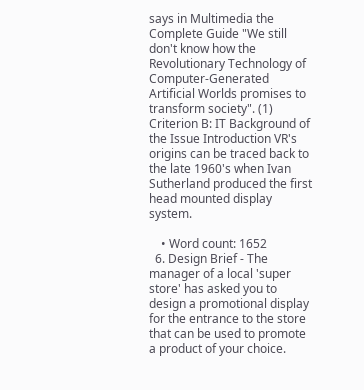says in Multimedia the Complete Guide "We still don't know how the Revolutionary Technology of Computer-Generated Artificial Worlds promises to transform society". (1) Criterion B: IT Background of the Issue Introduction VR's origins can be traced back to the late 1960's when Ivan Sutherland produced the first head mounted display system.

    • Word count: 1652
  6. Design Brief - The manager of a local 'super store' has asked you to design a promotional display for the entrance to the store that can be used to promote a product of your choice.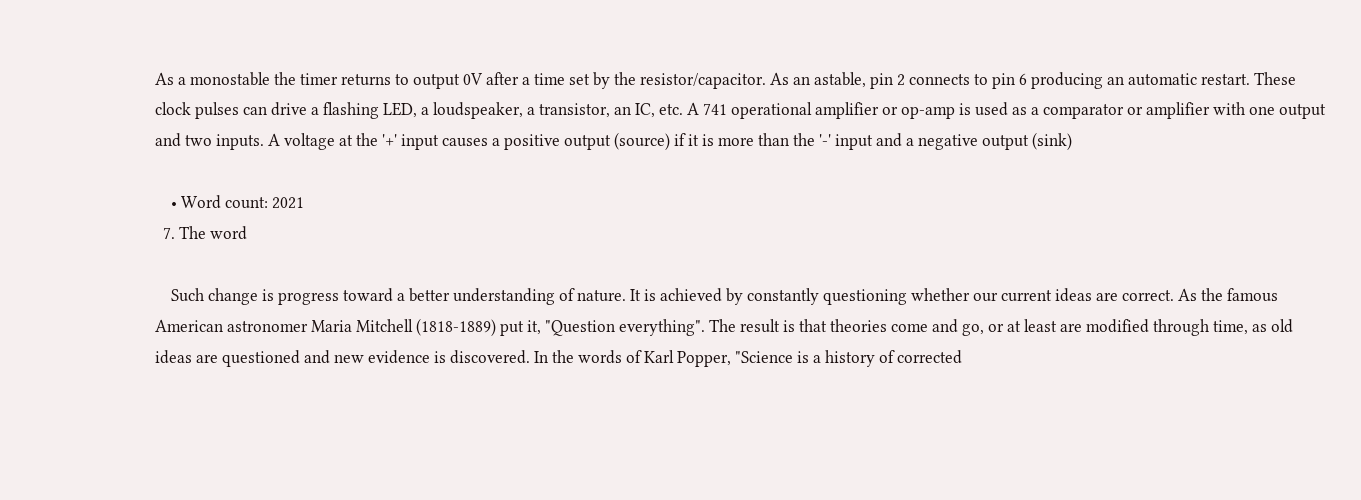As a monostable the timer returns to output 0V after a time set by the resistor/capacitor. As an astable, pin 2 connects to pin 6 producing an automatic restart. These clock pulses can drive a flashing LED, a loudspeaker, a transistor, an IC, etc. A 741 operational amplifier or op-amp is used as a comparator or amplifier with one output and two inputs. A voltage at the '+' input causes a positive output (source) if it is more than the '-' input and a negative output (sink)

    • Word count: 2021
  7. The word

    Such change is progress toward a better understanding of nature. It is achieved by constantly questioning whether our current ideas are correct. As the famous American astronomer Maria Mitchell (1818-1889) put it, "Question everything". The result is that theories come and go, or at least are modified through time, as old ideas are questioned and new evidence is discovered. In the words of Karl Popper, "Science is a history of corrected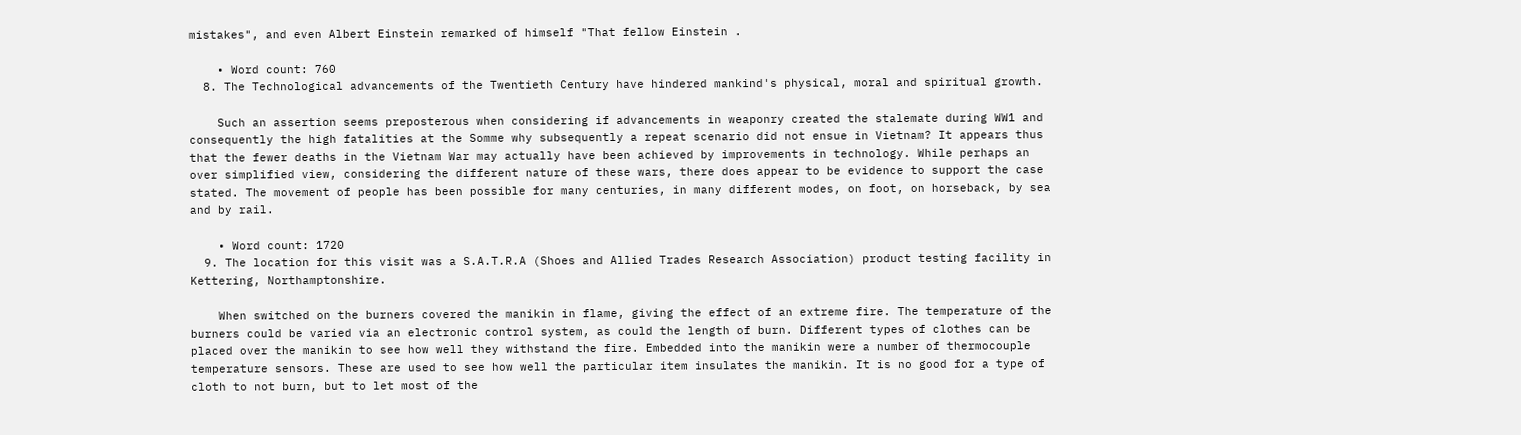mistakes", and even Albert Einstein remarked of himself "That fellow Einstein .

    • Word count: 760
  8. The Technological advancements of the Twentieth Century have hindered mankind's physical, moral and spiritual growth.

    Such an assertion seems preposterous when considering if advancements in weaponry created the stalemate during WW1 and consequently the high fatalities at the Somme why subsequently a repeat scenario did not ensue in Vietnam? It appears thus that the fewer deaths in the Vietnam War may actually have been achieved by improvements in technology. While perhaps an over simplified view, considering the different nature of these wars, there does appear to be evidence to support the case stated. The movement of people has been possible for many centuries, in many different modes, on foot, on horseback, by sea and by rail.

    • Word count: 1720
  9. The location for this visit was a S.A.T.R.A (Shoes and Allied Trades Research Association) product testing facility in Kettering, Northamptonshire.

    When switched on the burners covered the manikin in flame, giving the effect of an extreme fire. The temperature of the burners could be varied via an electronic control system, as could the length of burn. Different types of clothes can be placed over the manikin to see how well they withstand the fire. Embedded into the manikin were a number of thermocouple temperature sensors. These are used to see how well the particular item insulates the manikin. It is no good for a type of cloth to not burn, but to let most of the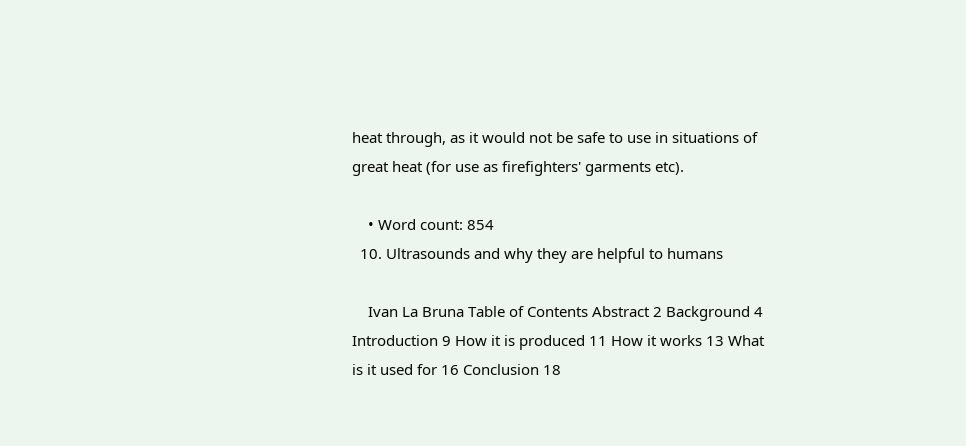heat through, as it would not be safe to use in situations of great heat (for use as firefighters' garments etc).

    • Word count: 854
  10. Ultrasounds and why they are helpful to humans

    Ivan La Bruna Table of Contents Abstract 2 Background 4 Introduction 9 How it is produced 11 How it works 13 What is it used for 16 Conclusion 18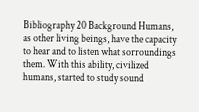Bibliography 20 Background Humans, as other living beings, have the capacity to hear and to listen what sorroundings them. With this ability, civilized humans, started to study sound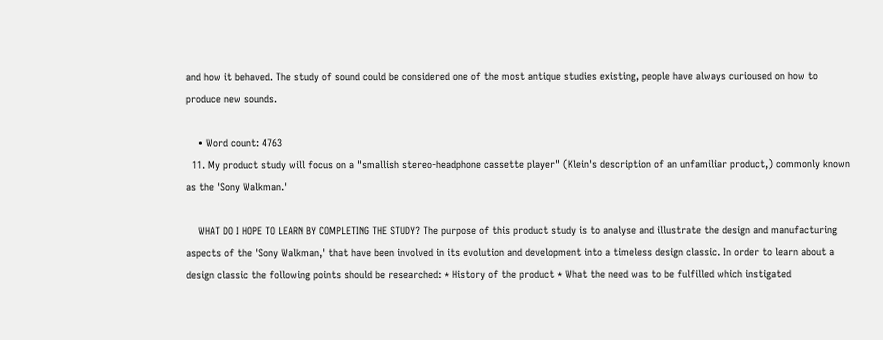and how it behaved. The study of sound could be considered one of the most antique studies existing, people have always curioused on how to produce new sounds.

    • Word count: 4763
  11. My product study will focus on a "smallish stereo-headphone cassette player" (Klein's description of an unfamiliar product,) commonly known as the 'Sony Walkman.'

    WHAT DO I HOPE TO LEARN BY COMPLETING THE STUDY? The purpose of this product study is to analyse and illustrate the design and manufacturing aspects of the 'Sony Walkman,' that have been involved in its evolution and development into a timeless design classic. In order to learn about a design classic the following points should be researched: * History of the product * What the need was to be fulfilled which instigated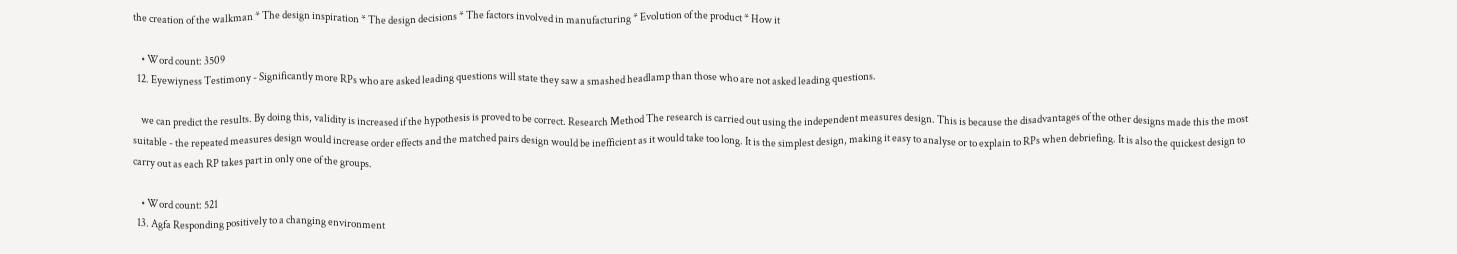the creation of the walkman * The design inspiration * The design decisions * The factors involved in manufacturing * Evolution of the product * How it

    • Word count: 3509
  12. Eyewiyness Testimony - Significantly more RPs who are asked leading questions will state they saw a smashed headlamp than those who are not asked leading questions.

    we can predict the results. By doing this, validity is increased if the hypothesis is proved to be correct. Research Method The research is carried out using the independent measures design. This is because the disadvantages of the other designs made this the most suitable - the repeated measures design would increase order effects and the matched pairs design would be inefficient as it would take too long. It is the simplest design, making it easy to analyse or to explain to RPs when debriefing. It is also the quickest design to carry out as each RP takes part in only one of the groups.

    • Word count: 521
  13. Agfa Responding positively to a changing environment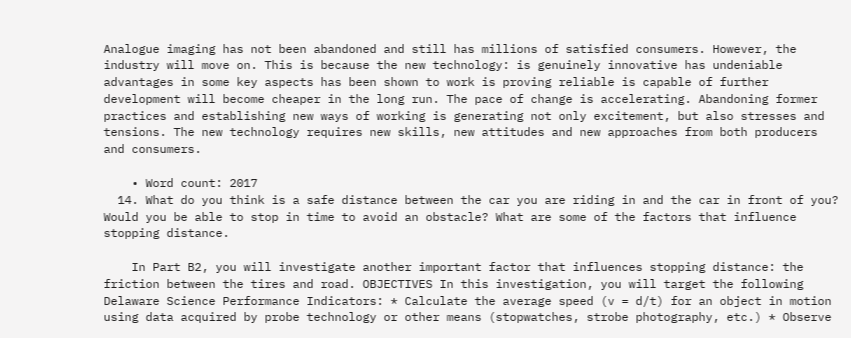Analogue imaging has not been abandoned and still has millions of satisfied consumers. However, the industry will move on. This is because the new technology: is genuinely innovative has undeniable advantages in some key aspects has been shown to work is proving reliable is capable of further development will become cheaper in the long run. The pace of change is accelerating. Abandoning former practices and establishing new ways of working is generating not only excitement, but also stresses and tensions. The new technology requires new skills, new attitudes and new approaches from both producers and consumers.

    • Word count: 2017
  14. What do you think is a safe distance between the car you are riding in and the car in front of you? Would you be able to stop in time to avoid an obstacle? What are some of the factors that influence stopping distance.

    In Part B2, you will investigate another important factor that influences stopping distance: the friction between the tires and road. OBJECTIVES In this investigation, you will target the following Delaware Science Performance Indicators: * Calculate the average speed (v = d/t) for an object in motion using data acquired by probe technology or other means (stopwatches, strobe photography, etc.) * Observe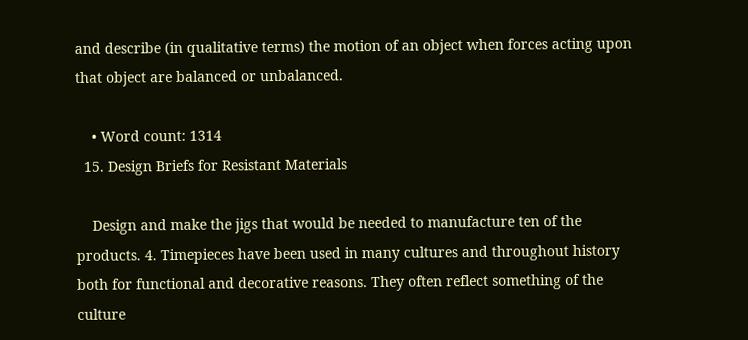and describe (in qualitative terms) the motion of an object when forces acting upon that object are balanced or unbalanced.

    • Word count: 1314
  15. Design Briefs for Resistant Materials

    Design and make the jigs that would be needed to manufacture ten of the products. 4. Timepieces have been used in many cultures and throughout history both for functional and decorative reasons. They often reflect something of the culture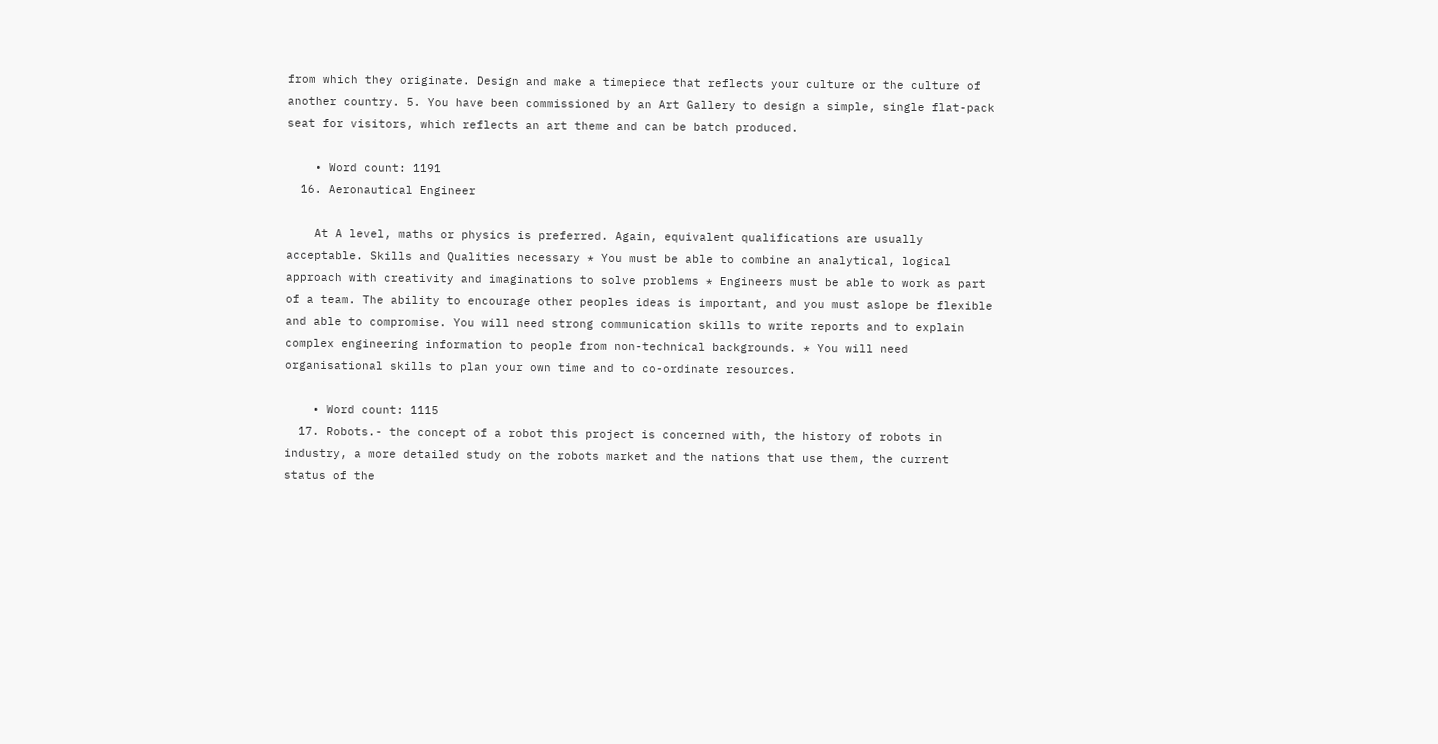from which they originate. Design and make a timepiece that reflects your culture or the culture of another country. 5. You have been commissioned by an Art Gallery to design a simple, single flat-pack seat for visitors, which reflects an art theme and can be batch produced.

    • Word count: 1191
  16. Aeronautical Engineer

    At A level, maths or physics is preferred. Again, equivalent qualifications are usually acceptable. Skills and Qualities necessary * You must be able to combine an analytical, logical approach with creativity and imaginations to solve problems * Engineers must be able to work as part of a team. The ability to encourage other peoples ideas is important, and you must aslope be flexible and able to compromise. You will need strong communication skills to write reports and to explain complex engineering information to people from non-technical backgrounds. * You will need organisational skills to plan your own time and to co-ordinate resources.

    • Word count: 1115
  17. Robots.- the concept of a robot this project is concerned with, the history of robots in industry, a more detailed study on the robots market and the nations that use them, the current status of the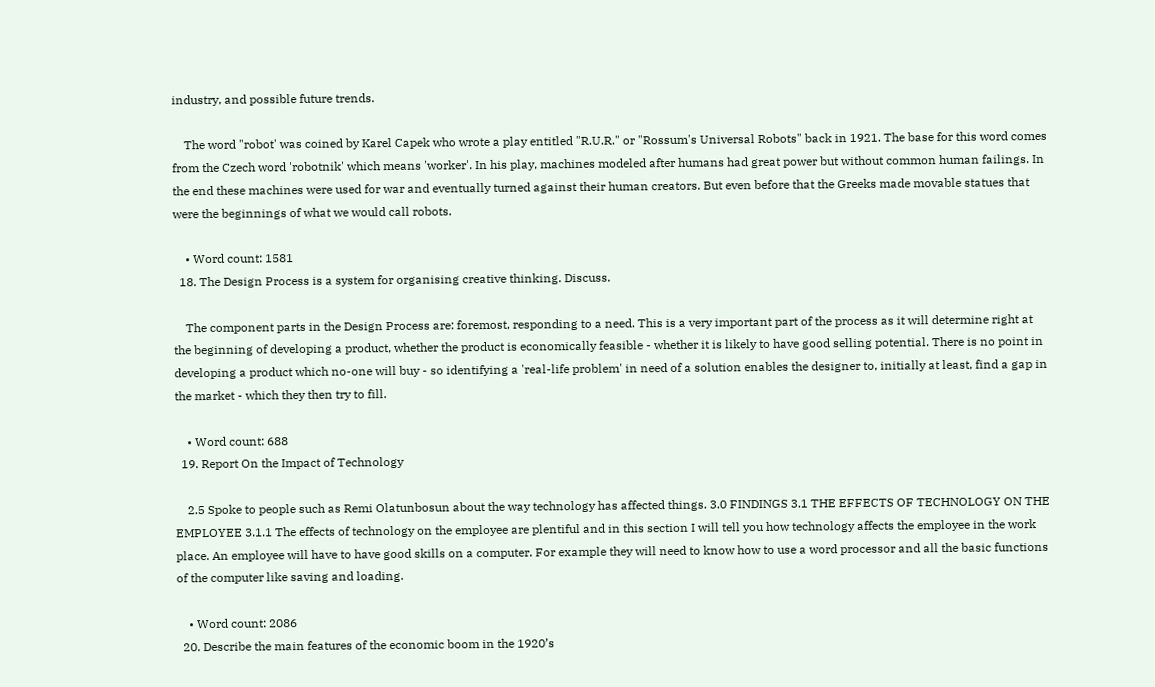industry, and possible future trends.

    The word "robot' was coined by Karel Capek who wrote a play entitled "R.U.R." or "Rossum's Universal Robots" back in 1921. The base for this word comes from the Czech word 'robotnik' which means 'worker'. In his play, machines modeled after humans had great power but without common human failings. In the end these machines were used for war and eventually turned against their human creators. But even before that the Greeks made movable statues that were the beginnings of what we would call robots.

    • Word count: 1581
  18. The Design Process is a system for organising creative thinking. Discuss.

    The component parts in the Design Process are: foremost, responding to a need. This is a very important part of the process as it will determine right at the beginning of developing a product, whether the product is economically feasible - whether it is likely to have good selling potential. There is no point in developing a product which no-one will buy - so identifying a 'real-life problem' in need of a solution enables the designer to, initially at least, find a gap in the market - which they then try to fill.

    • Word count: 688
  19. Report On the Impact of Technology

    2.5 Spoke to people such as Remi Olatunbosun about the way technology has affected things. 3.0 FINDINGS 3.1 THE EFFECTS OF TECHNOLOGY ON THE EMPLOYEE 3.1.1 The effects of technology on the employee are plentiful and in this section I will tell you how technology affects the employee in the work place. An employee will have to have good skills on a computer. For example they will need to know how to use a word processor and all the basic functions of the computer like saving and loading.

    • Word count: 2086
  20. Describe the main features of the economic boom in the 1920’s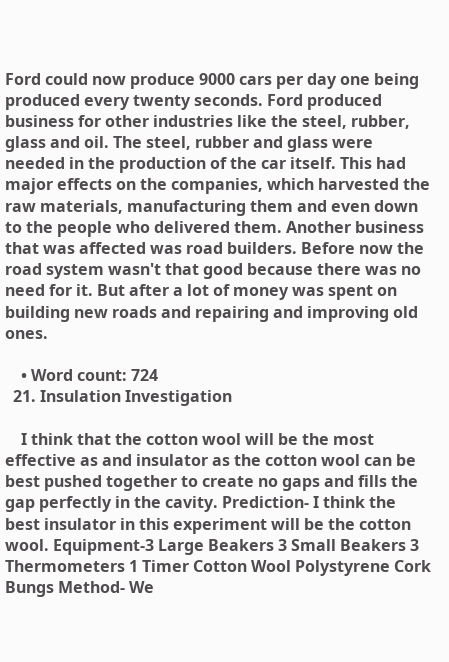Ford could now produce 9000 cars per day one being produced every twenty seconds. Ford produced business for other industries like the steel, rubber, glass and oil. The steel, rubber and glass were needed in the production of the car itself. This had major effects on the companies, which harvested the raw materials, manufacturing them and even down to the people who delivered them. Another business that was affected was road builders. Before now the road system wasn't that good because there was no need for it. But after a lot of money was spent on building new roads and repairing and improving old ones.

    • Word count: 724
  21. Insulation Investigation

    I think that the cotton wool will be the most effective as and insulator as the cotton wool can be best pushed together to create no gaps and fills the gap perfectly in the cavity. Prediction- I think the best insulator in this experiment will be the cotton wool. Equipment-3 Large Beakers 3 Small Beakers 3 Thermometers 1 Timer Cotton Wool Polystyrene Cork Bungs Method- We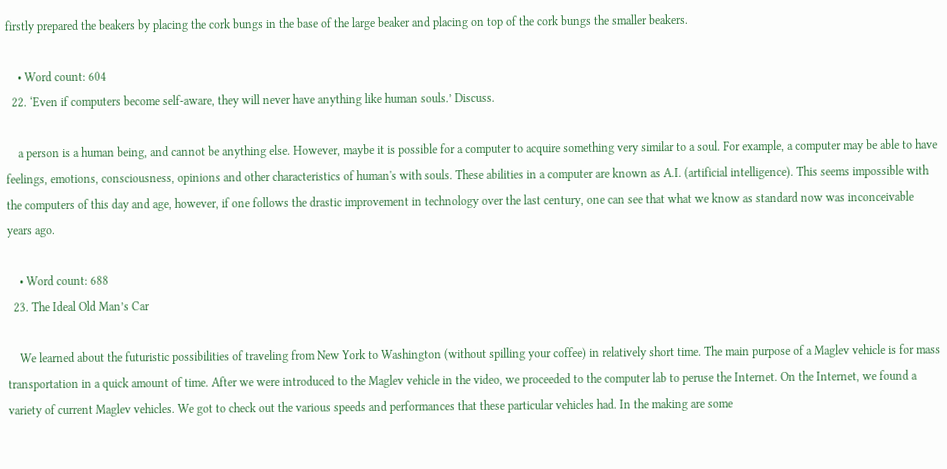firstly prepared the beakers by placing the cork bungs in the base of the large beaker and placing on top of the cork bungs the smaller beakers.

    • Word count: 604
  22. ‘Even if computers become self-aware, they will never have anything like human souls.’ Discuss.

    a person is a human being, and cannot be anything else. However, maybe it is possible for a computer to acquire something very similar to a soul. For example, a computer may be able to have feelings, emotions, consciousness, opinions and other characteristics of human's with souls. These abilities in a computer are known as A.I. (artificial intelligence). This seems impossible with the computers of this day and age, however, if one follows the drastic improvement in technology over the last century, one can see that what we know as standard now was inconceivable years ago.

    • Word count: 688
  23. The Ideal Old Man’s Car

    We learned about the futuristic possibilities of traveling from New York to Washington (without spilling your coffee) in relatively short time. The main purpose of a Maglev vehicle is for mass transportation in a quick amount of time. After we were introduced to the Maglev vehicle in the video, we proceeded to the computer lab to peruse the Internet. On the Internet, we found a variety of current Maglev vehicles. We got to check out the various speeds and performances that these particular vehicles had. In the making are some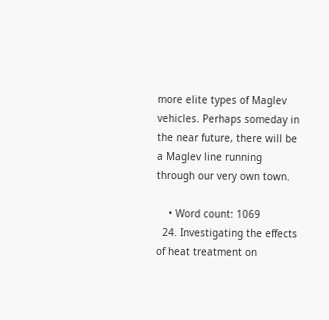more elite types of Maglev vehicles. Perhaps someday in the near future, there will be a Maglev line running through our very own town.

    • Word count: 1069
  24. Investigating the effects of heat treatment on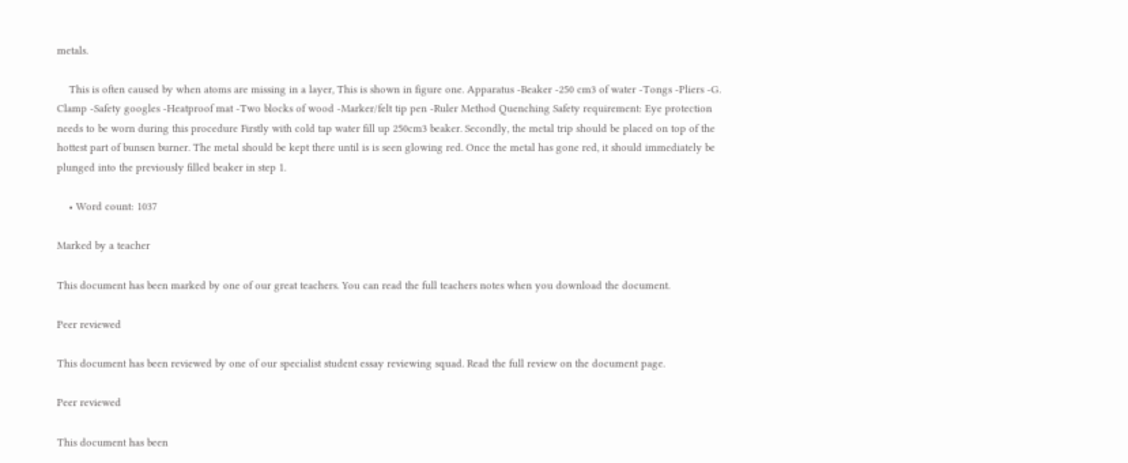metals.

    This is often caused by when atoms are missing in a layer, This is shown in figure one. Apparatus -Beaker -250 cm3 of water -Tongs -Pliers -G. Clamp -Safety googles -Heatproof mat -Two blocks of wood -Marker/felt tip pen -Ruler Method Quenching Safety requirement: Eye protection needs to be worn during this procedure Firstly with cold tap water fill up 250cm3 beaker. Secondly, the metal trip should be placed on top of the hottest part of bunsen burner. The metal should be kept there until is is seen glowing red. Once the metal has gone red, it should immediately be plunged into the previously filled beaker in step 1.

    • Word count: 1037

Marked by a teacher

This document has been marked by one of our great teachers. You can read the full teachers notes when you download the document.

Peer reviewed

This document has been reviewed by one of our specialist student essay reviewing squad. Read the full review on the document page.

Peer reviewed

This document has been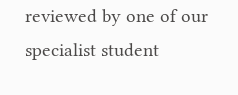reviewed by one of our specialist student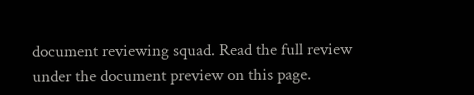document reviewing squad. Read the full review under the document preview on this page.